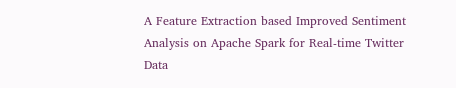A Feature Extraction based Improved Sentiment Analysis on Apache Spark for Real-time Twitter Data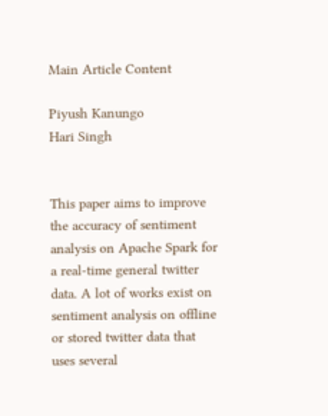Main Article Content

Piyush Kanungo
Hari Singh


This paper aims to improve the accuracy of sentiment analysis on Apache Spark for a real-time general twitter data. A lot of works exist on sentiment analysis on offline or stored twitter data that uses several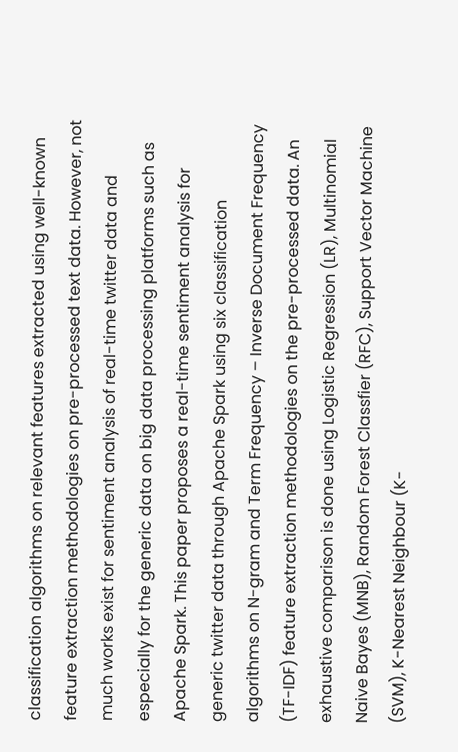classification algorithms on relevant features extracted using well-known feature extraction methodologies on pre-processed text data. However, not much works exist for sentiment analysis of real-time twitter data and especially for the generic data on big data processing platforms such as Apache Spark. This paper proposes a real-time sentiment analysis for generic twitter data through Apache Spark using six classification algorithms on N-gram and Term Frequency – Inverse Document Frequency (TF-IDF) feature extraction methodologies on the pre-processed data. An exhaustive comparison is done using Logistic Regression (LR), Multinomial Naive Bayes (MNB), Random Forest Classfier (RFC), Support Vector Machine (SVM), K-Nearest Neighbour (K-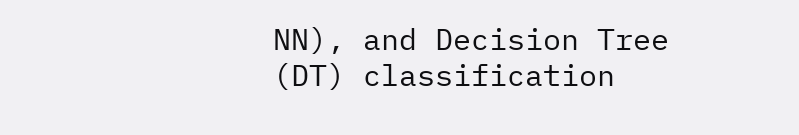NN), and Decision Tree (DT) classification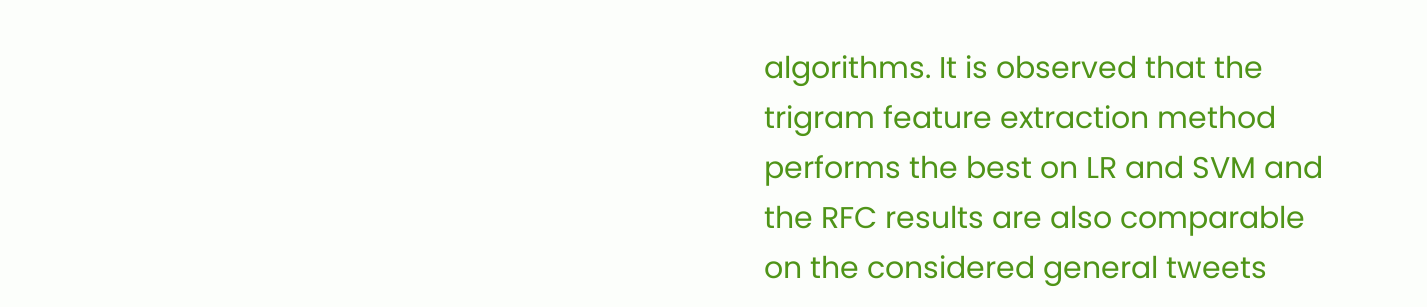algorithms. It is observed that the trigram feature extraction method performs the best on LR and SVM and the RFC results are also comparable on the considered general tweets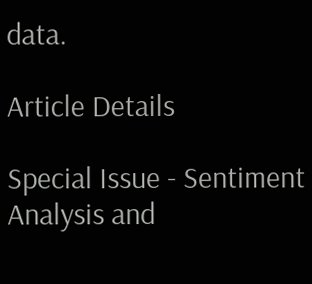data.

Article Details

Special Issue - Sentiment Analysis and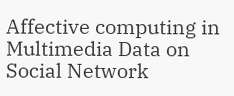Affective computing in Multimedia Data on Social Network